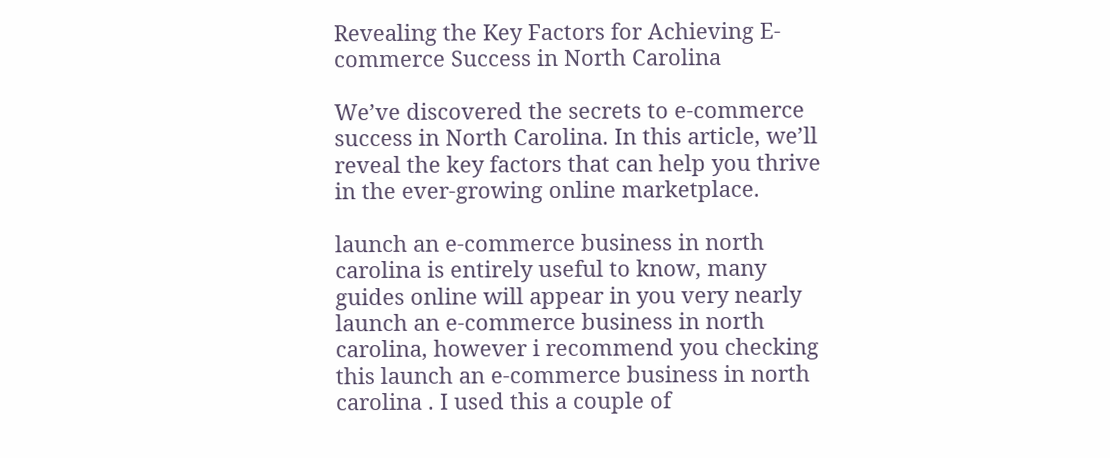Revealing the Key Factors for Achieving E-commerce Success in North Carolina

We’ve discovered the secrets to e-commerce success in North Carolina. In this article, we’ll reveal the key factors that can help you thrive in the ever-growing online marketplace.

launch an e-commerce business in north carolina is entirely useful to know, many guides online will appear in you very nearly launch an e-commerce business in north carolina, however i recommend you checking this launch an e-commerce business in north carolina . I used this a couple of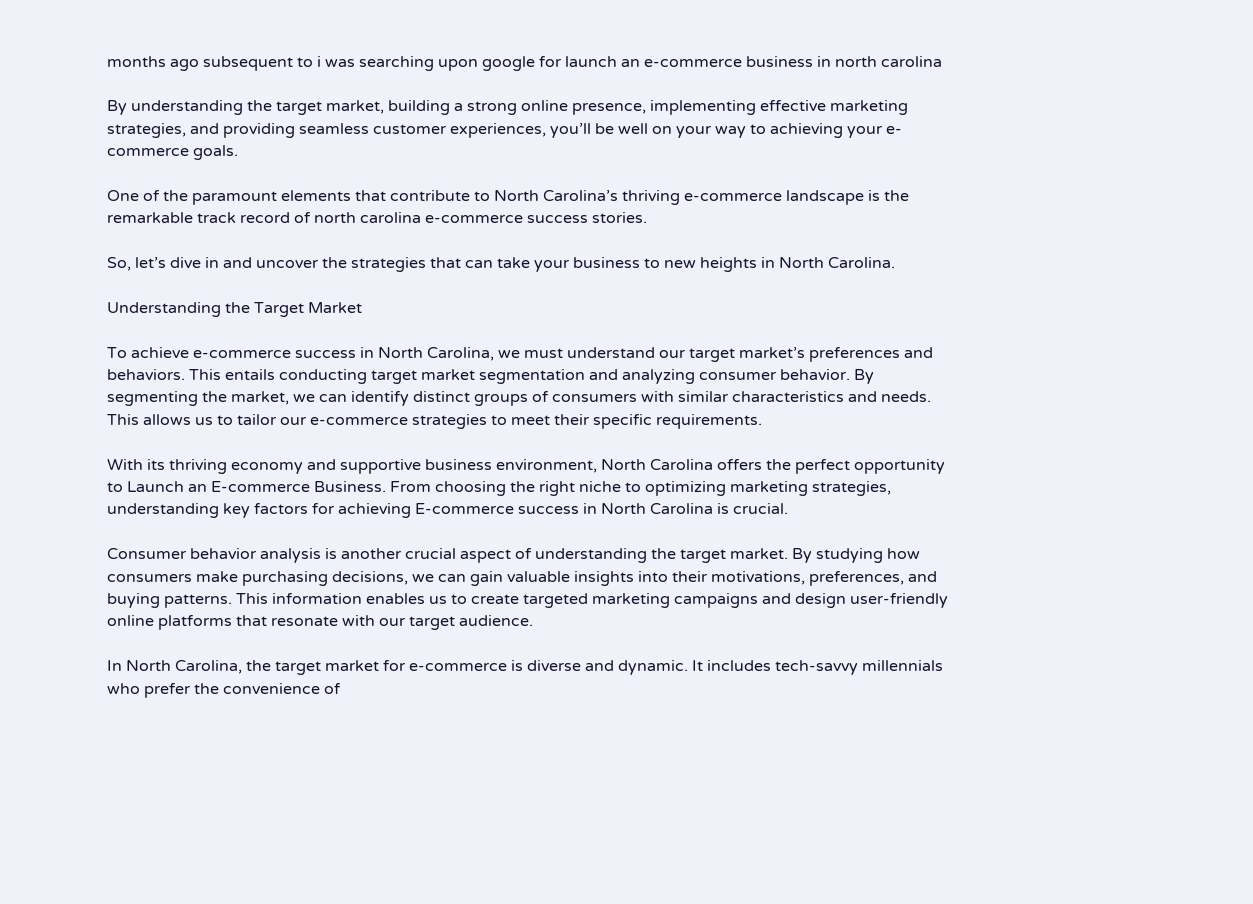months ago subsequent to i was searching upon google for launch an e-commerce business in north carolina

By understanding the target market, building a strong online presence, implementing effective marketing strategies, and providing seamless customer experiences, you’ll be well on your way to achieving your e-commerce goals.

One of the paramount elements that contribute to North Carolina’s thriving e-commerce landscape is the remarkable track record of north carolina e-commerce success stories.

So, let’s dive in and uncover the strategies that can take your business to new heights in North Carolina.

Understanding the Target Market

To achieve e-commerce success in North Carolina, we must understand our target market’s preferences and behaviors. This entails conducting target market segmentation and analyzing consumer behavior. By segmenting the market, we can identify distinct groups of consumers with similar characteristics and needs. This allows us to tailor our e-commerce strategies to meet their specific requirements.

With its thriving economy and supportive business environment, North Carolina offers the perfect opportunity to Launch an E-commerce Business. From choosing the right niche to optimizing marketing strategies, understanding key factors for achieving E-commerce success in North Carolina is crucial.

Consumer behavior analysis is another crucial aspect of understanding the target market. By studying how consumers make purchasing decisions, we can gain valuable insights into their motivations, preferences, and buying patterns. This information enables us to create targeted marketing campaigns and design user-friendly online platforms that resonate with our target audience.

In North Carolina, the target market for e-commerce is diverse and dynamic. It includes tech-savvy millennials who prefer the convenience of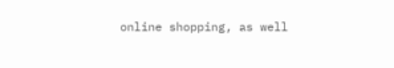online shopping, as well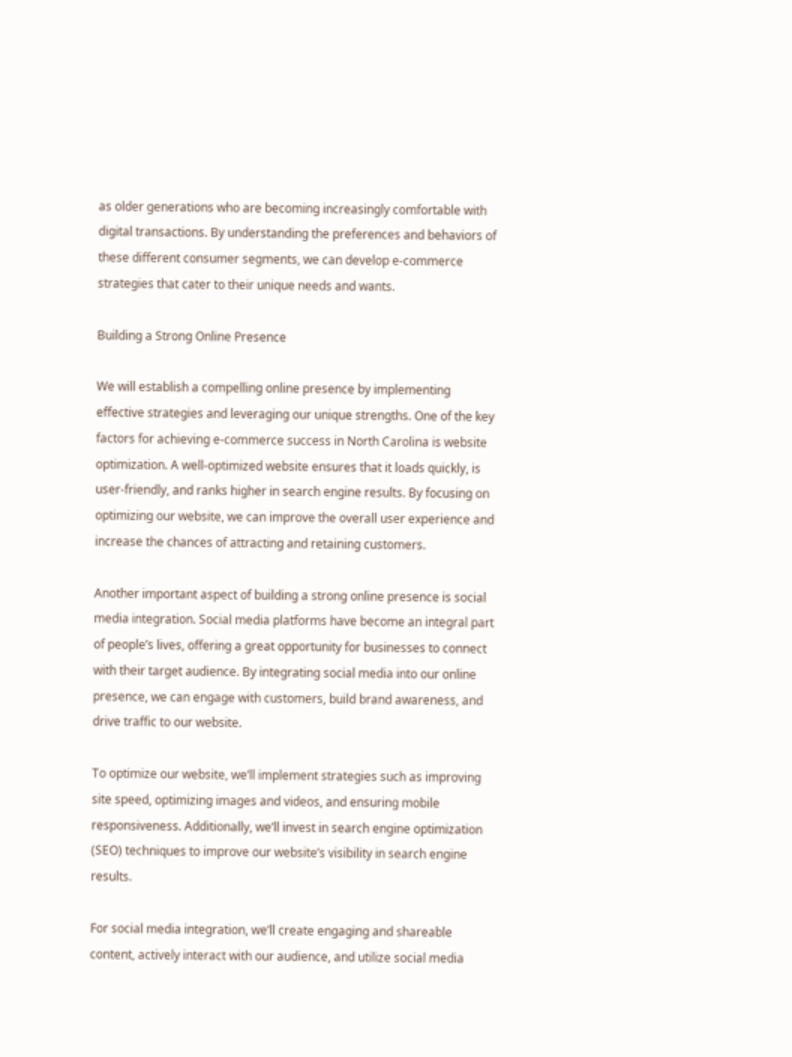as older generations who are becoming increasingly comfortable with digital transactions. By understanding the preferences and behaviors of these different consumer segments, we can develop e-commerce strategies that cater to their unique needs and wants.

Building a Strong Online Presence

We will establish a compelling online presence by implementing effective strategies and leveraging our unique strengths. One of the key factors for achieving e-commerce success in North Carolina is website optimization. A well-optimized website ensures that it loads quickly, is user-friendly, and ranks higher in search engine results. By focusing on optimizing our website, we can improve the overall user experience and increase the chances of attracting and retaining customers.

Another important aspect of building a strong online presence is social media integration. Social media platforms have become an integral part of people’s lives, offering a great opportunity for businesses to connect with their target audience. By integrating social media into our online presence, we can engage with customers, build brand awareness, and drive traffic to our website.

To optimize our website, we’ll implement strategies such as improving site speed, optimizing images and videos, and ensuring mobile responsiveness. Additionally, we’ll invest in search engine optimization (SEO) techniques to improve our website’s visibility in search engine results.

For social media integration, we’ll create engaging and shareable content, actively interact with our audience, and utilize social media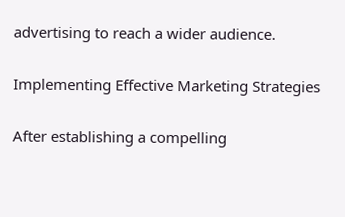advertising to reach a wider audience.

Implementing Effective Marketing Strategies

After establishing a compelling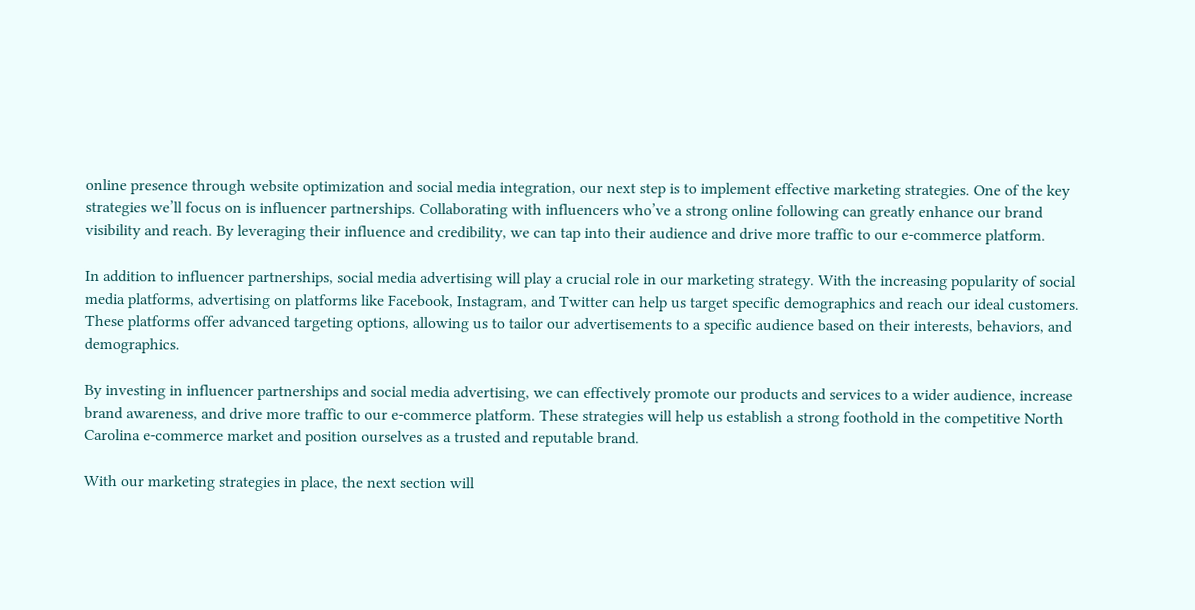online presence through website optimization and social media integration, our next step is to implement effective marketing strategies. One of the key strategies we’ll focus on is influencer partnerships. Collaborating with influencers who’ve a strong online following can greatly enhance our brand visibility and reach. By leveraging their influence and credibility, we can tap into their audience and drive more traffic to our e-commerce platform.

In addition to influencer partnerships, social media advertising will play a crucial role in our marketing strategy. With the increasing popularity of social media platforms, advertising on platforms like Facebook, Instagram, and Twitter can help us target specific demographics and reach our ideal customers. These platforms offer advanced targeting options, allowing us to tailor our advertisements to a specific audience based on their interests, behaviors, and demographics.

By investing in influencer partnerships and social media advertising, we can effectively promote our products and services to a wider audience, increase brand awareness, and drive more traffic to our e-commerce platform. These strategies will help us establish a strong foothold in the competitive North Carolina e-commerce market and position ourselves as a trusted and reputable brand.

With our marketing strategies in place, the next section will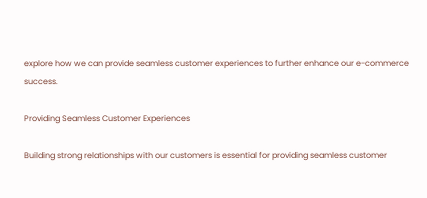explore how we can provide seamless customer experiences to further enhance our e-commerce success.

Providing Seamless Customer Experiences

Building strong relationships with our customers is essential for providing seamless customer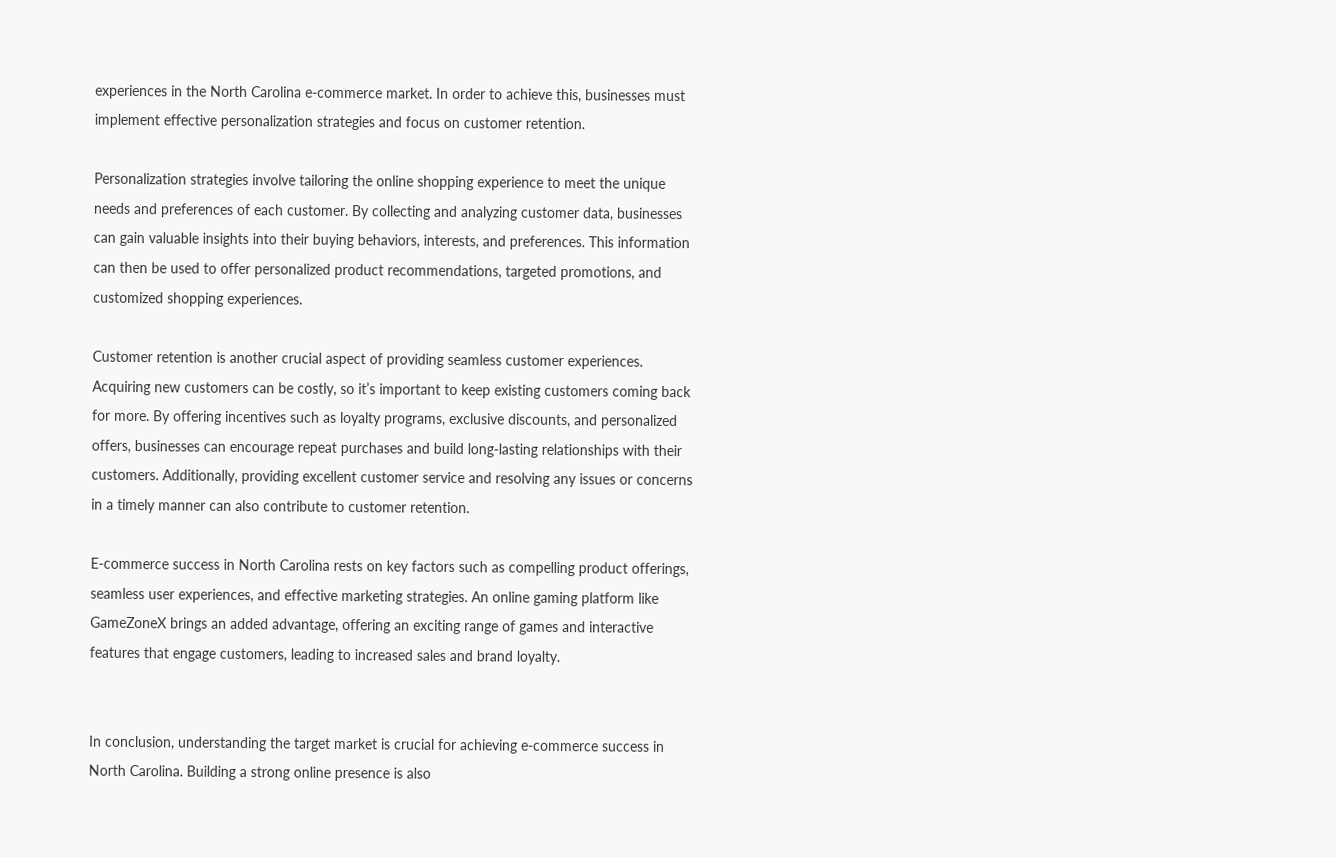experiences in the North Carolina e-commerce market. In order to achieve this, businesses must implement effective personalization strategies and focus on customer retention.

Personalization strategies involve tailoring the online shopping experience to meet the unique needs and preferences of each customer. By collecting and analyzing customer data, businesses can gain valuable insights into their buying behaviors, interests, and preferences. This information can then be used to offer personalized product recommendations, targeted promotions, and customized shopping experiences.

Customer retention is another crucial aspect of providing seamless customer experiences. Acquiring new customers can be costly, so it’s important to keep existing customers coming back for more. By offering incentives such as loyalty programs, exclusive discounts, and personalized offers, businesses can encourage repeat purchases and build long-lasting relationships with their customers. Additionally, providing excellent customer service and resolving any issues or concerns in a timely manner can also contribute to customer retention.

E-commerce success in North Carolina rests on key factors such as compelling product offerings, seamless user experiences, and effective marketing strategies. An online gaming platform like GameZoneX brings an added advantage, offering an exciting range of games and interactive features that engage customers, leading to increased sales and brand loyalty.


In conclusion, understanding the target market is crucial for achieving e-commerce success in North Carolina. Building a strong online presence is also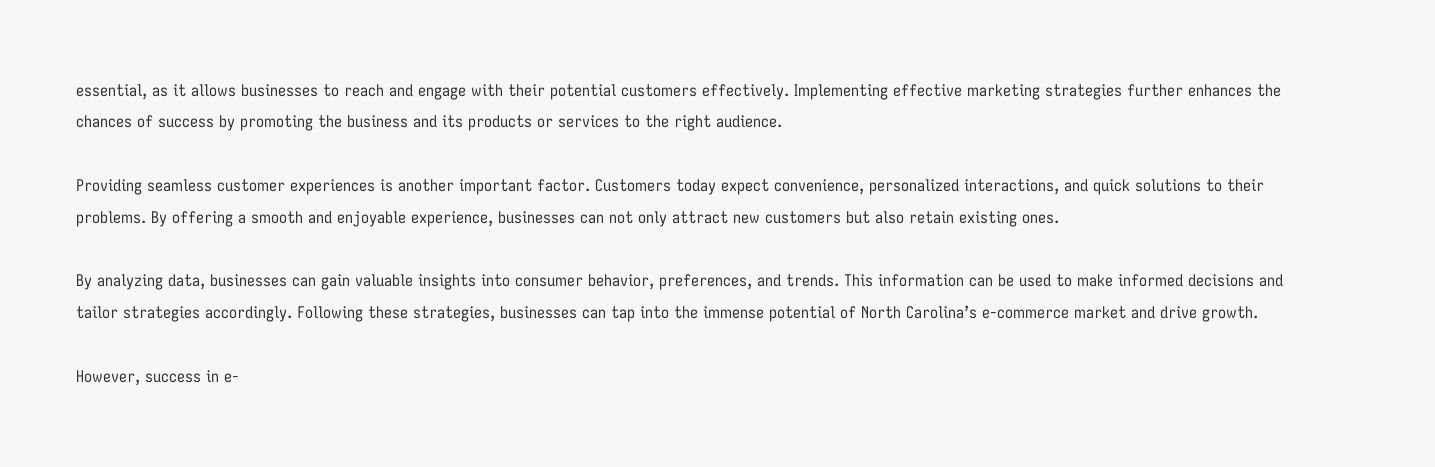essential, as it allows businesses to reach and engage with their potential customers effectively. Implementing effective marketing strategies further enhances the chances of success by promoting the business and its products or services to the right audience.

Providing seamless customer experiences is another important factor. Customers today expect convenience, personalized interactions, and quick solutions to their problems. By offering a smooth and enjoyable experience, businesses can not only attract new customers but also retain existing ones.

By analyzing data, businesses can gain valuable insights into consumer behavior, preferences, and trends. This information can be used to make informed decisions and tailor strategies accordingly. Following these strategies, businesses can tap into the immense potential of North Carolina’s e-commerce market and drive growth.

However, success in e-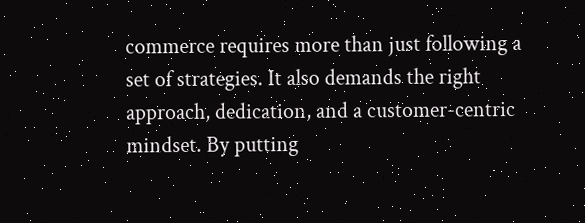commerce requires more than just following a set of strategies. It also demands the right approach, dedication, and a customer-centric mindset. By putting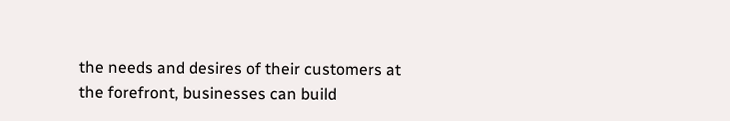the needs and desires of their customers at the forefront, businesses can build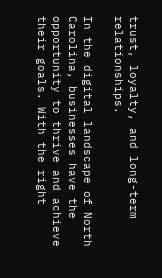trust, loyalty, and long-term relationships.

In the digital landscape of North Carolina, businesses have the opportunity to thrive and achieve their goals. With the right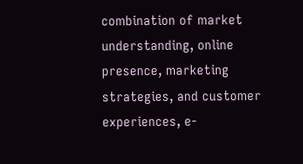combination of market understanding, online presence, marketing strategies, and customer experiences, e-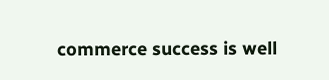commerce success is well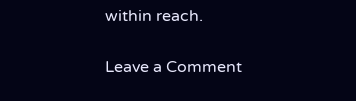within reach.

Leave a Comment